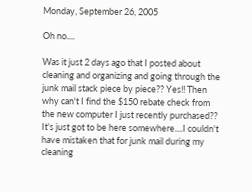Monday, September 26, 2005

Oh no....

Was it just 2 days ago that I posted about cleaning and organizing and going through the junk mail stack piece by piece?? Yes!! Then why can't I find the $150 rebate check from the new computer I just recently purchased?? It's just got to be here somewhere....I couldn't have mistaken that for junk mail during my cleaning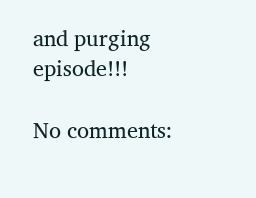and purging episode!!!

No comments: